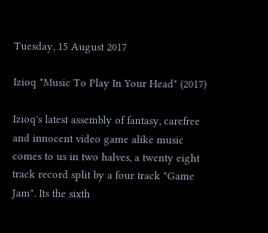Tuesday, 15 August 2017

Izioq "Music To Play In Your Head" (2017)

Izioq's latest assembly of fantasy, carefree and innocent video game alike music comes to us in two halves, a twenty eight track record split by a four track "Game Jam". Its the sixth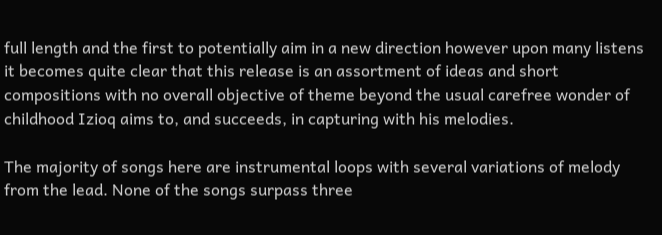full length and the first to potentially aim in a new direction however upon many listens it becomes quite clear that this release is an assortment of ideas and short compositions with no overall objective of theme beyond the usual carefree wonder of childhood Izioq aims to, and succeeds, in capturing with his melodies.

The majority of songs here are instrumental loops with several variations of melody from the lead. None of the songs surpass three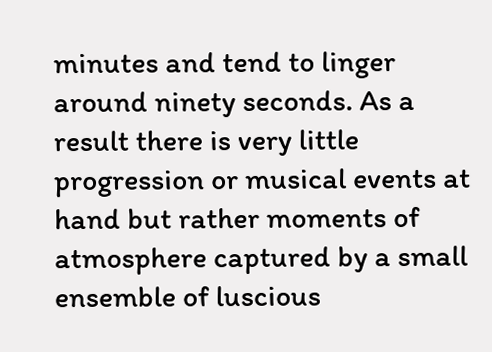minutes and tend to linger around ninety seconds. As a result there is very little progression or musical events at hand but rather moments of atmosphere captured by a small ensemble of luscious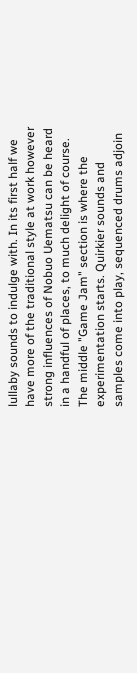lullaby sounds to indulge with. In its first half we have more of the traditional style at work however strong influences of Nobuo Uematsu can be heard in a handful of places, to much delight of course. The middle "Game Jam" section is where the experimentation starts. Quirkier sounds and samples come into play, sequenced drums adjoin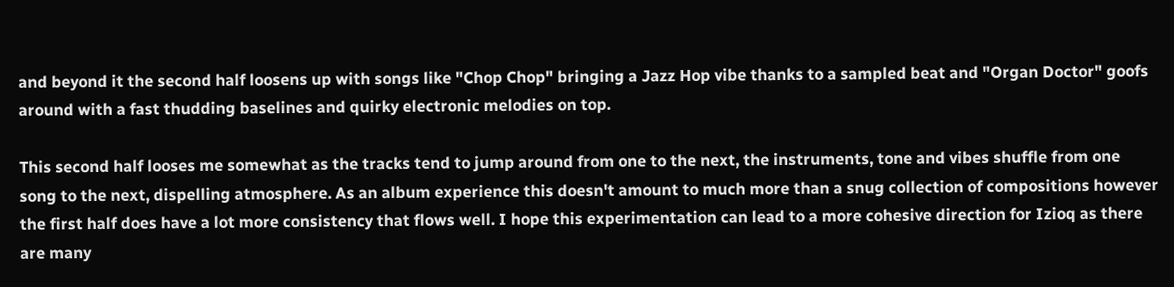and beyond it the second half loosens up with songs like "Chop Chop" bringing a Jazz Hop vibe thanks to a sampled beat and "Organ Doctor" goofs around with a fast thudding baselines and quirky electronic melodies on top.

This second half looses me somewhat as the tracks tend to jump around from one to the next, the instruments, tone and vibes shuffle from one song to the next, dispelling atmosphere. As an album experience this doesn't amount to much more than a snug collection of compositions however the first half does have a lot more consistency that flows well. I hope this experimentation can lead to a more cohesive direction for Izioq as there are many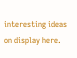interesting ideas on display here.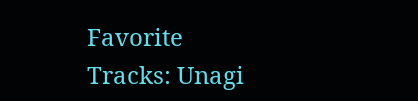Favorite Tracks: Unagi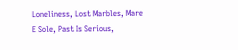Loneliness, Lost Marbles, Mare E Sole, Past Is Serious,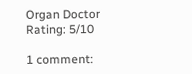Organ Doctor
Rating: 5/10

1 comment: